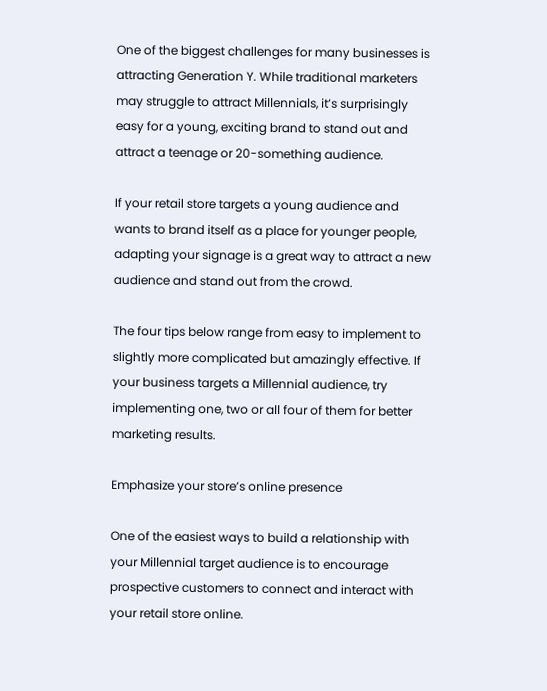One of the biggest challenges for many businesses is attracting Generation Y. While traditional marketers may struggle to attract Millennials, it’s surprisingly easy for a young, exciting brand to stand out and attract a teenage or 20-something audience.

If your retail store targets a young audience and wants to brand itself as a place for younger people, adapting your signage is a great way to attract a new audience and stand out from the crowd.

The four tips below range from easy to implement to slightly more complicated but amazingly effective. If your business targets a Millennial audience, try implementing one, two or all four of them for better marketing results.

Emphasize your store’s online presence

One of the easiest ways to build a relationship with your Millennial target audience is to encourage prospective customers to connect and interact with your retail store online.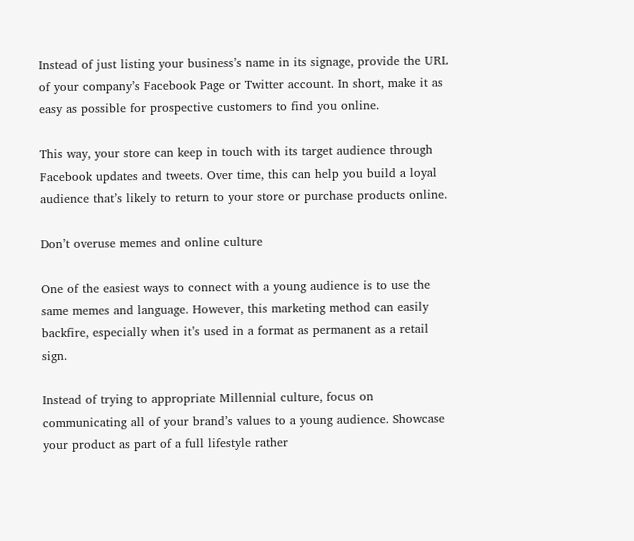Instead of just listing your business’s name in its signage, provide the URL of your company’s Facebook Page or Twitter account. In short, make it as easy as possible for prospective customers to find you online.

This way, your store can keep in touch with its target audience through Facebook updates and tweets. Over time, this can help you build a loyal audience that’s likely to return to your store or purchase products online.

Don’t overuse memes and online culture

One of the easiest ways to connect with a young audience is to use the same memes and language. However, this marketing method can easily backfire, especially when it’s used in a format as permanent as a retail sign.

Instead of trying to appropriate Millennial culture, focus on communicating all of your brand’s values to a young audience. Showcase your product as part of a full lifestyle rather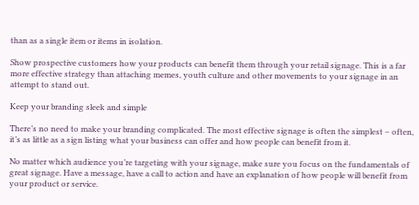than as a single item or items in isolation.

Show prospective customers how your products can benefit them through your retail signage. This is a far more effective strategy than attaching memes, youth culture and other movements to your signage in an attempt to stand out.

Keep your branding sleek and simple

There’s no need to make your branding complicated. The most effective signage is often the simplest – often, it’s as little as a sign listing what your business can offer and how people can benefit from it.

No matter which audience you’re targeting with your signage, make sure you focus on the fundamentals of great signage. Have a message, have a call to action and have an explanation of how people will benefit from your product or service.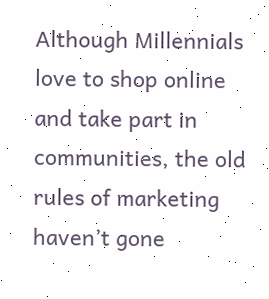Although Millennials love to shop online and take part in communities, the old rules of marketing haven’t gone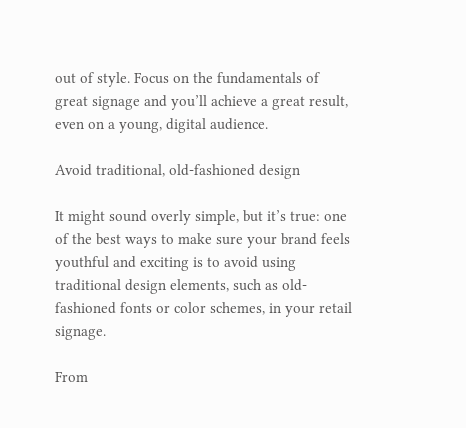out of style. Focus on the fundamentals of great signage and you’ll achieve a great result, even on a young, digital audience.

Avoid traditional, old-fashioned design

It might sound overly simple, but it’s true: one of the best ways to make sure your brand feels youthful and exciting is to avoid using traditional design elements, such as old-fashioned fonts or color schemes, in your retail signage.

From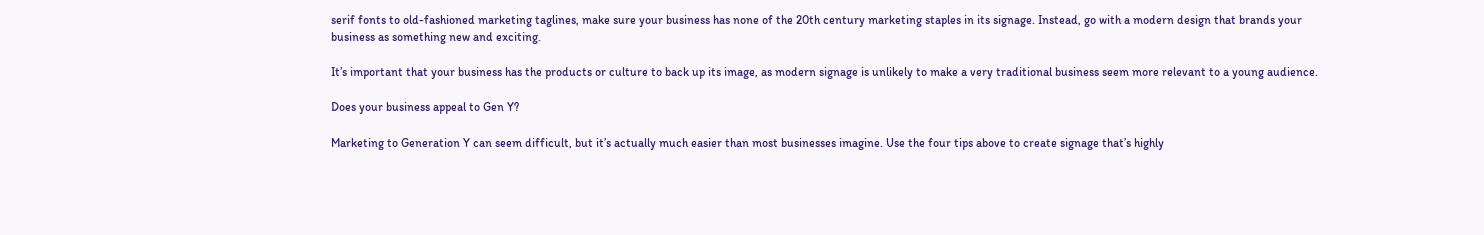serif fonts to old-fashioned marketing taglines, make sure your business has none of the 20th century marketing staples in its signage. Instead, go with a modern design that brands your business as something new and exciting.

It’s important that your business has the products or culture to back up its image, as modern signage is unlikely to make a very traditional business seem more relevant to a young audience.

Does your business appeal to Gen Y?

Marketing to Generation Y can seem difficult, but it’s actually much easier than most businesses imagine. Use the four tips above to create signage that’s highly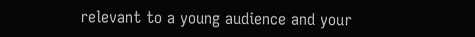relevant to a young audience and your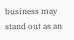business may stand out as an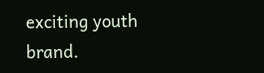exciting youth brand.